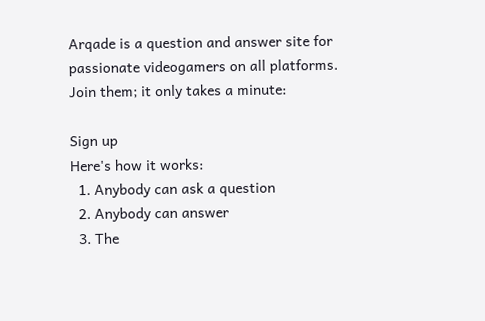Arqade is a question and answer site for passionate videogamers on all platforms. Join them; it only takes a minute:

Sign up
Here's how it works:
  1. Anybody can ask a question
  2. Anybody can answer
  3. The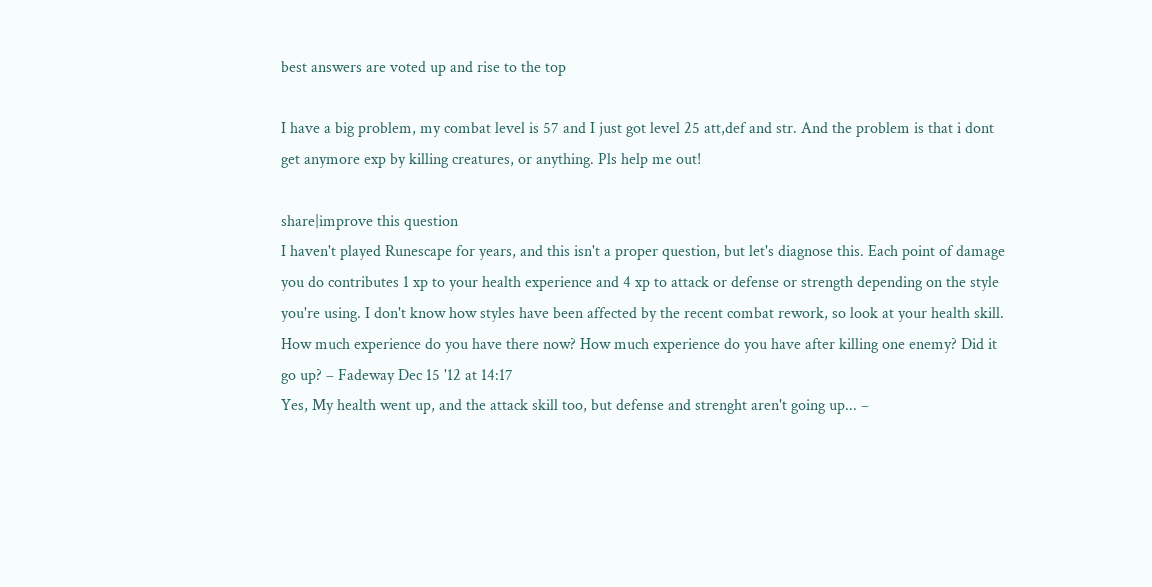best answers are voted up and rise to the top

I have a big problem, my combat level is 57 and I just got level 25 att,def and str. And the problem is that i dont get anymore exp by killing creatures, or anything. Pls help me out!

share|improve this question
I haven't played Runescape for years, and this isn't a proper question, but let's diagnose this. Each point of damage you do contributes 1 xp to your health experience and 4 xp to attack or defense or strength depending on the style you're using. I don't know how styles have been affected by the recent combat rework, so look at your health skill. How much experience do you have there now? How much experience do you have after killing one enemy? Did it go up? – Fadeway Dec 15 '12 at 14:17
Yes, My health went up, and the attack skill too, but defense and strenght aren't going up... –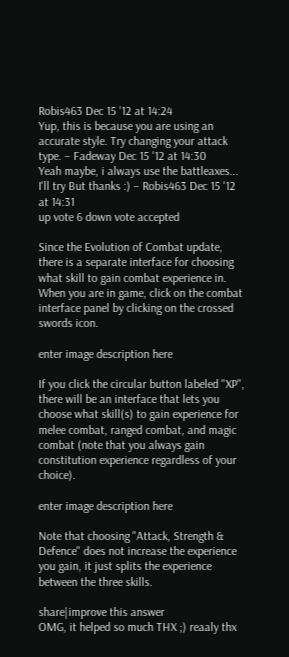Robis463 Dec 15 '12 at 14:24
Yup, this is because you are using an accurate style. Try changing your attack type. – Fadeway Dec 15 '12 at 14:30
Yeah maybe, i always use the battleaxes... I'll try But thanks :) – Robis463 Dec 15 '12 at 14:31
up vote 6 down vote accepted

Since the Evolution of Combat update, there is a separate interface for choosing what skill to gain combat experience in. When you are in game, click on the combat interface panel by clicking on the crossed swords icon.

enter image description here

If you click the circular button labeled "XP", there will be an interface that lets you choose what skill(s) to gain experience for melee combat, ranged combat, and magic combat (note that you always gain constitution experience regardless of your choice).

enter image description here

Note that choosing "Attack, Strength & Defence" does not increase the experience you gain, it just splits the experience between the three skills.

share|improve this answer
OMG, it helped so much THX ;) reaaly thx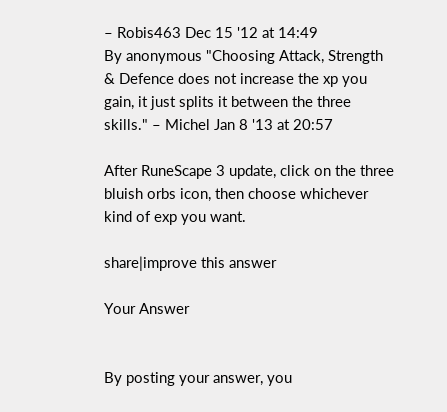– Robis463 Dec 15 '12 at 14:49
By anonymous "Choosing Attack, Strength & Defence does not increase the xp you gain, it just splits it between the three skills." – Michel Jan 8 '13 at 20:57

After RuneScape 3 update, click on the three bluish orbs icon, then choose whichever kind of exp you want.

share|improve this answer

Your Answer


By posting your answer, you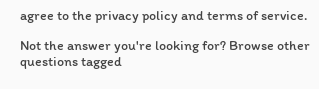agree to the privacy policy and terms of service.

Not the answer you're looking for? Browse other questions tagged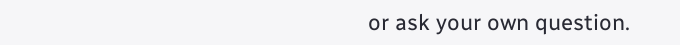or ask your own question.